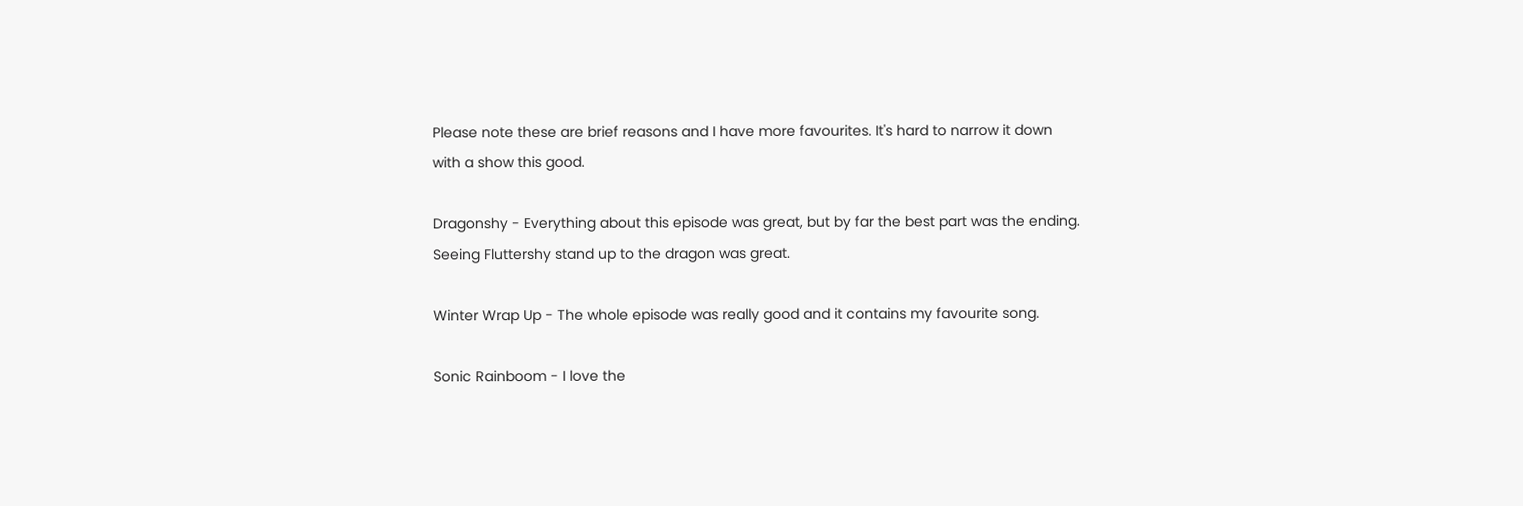Please note these are brief reasons and I have more favourites. It's hard to narrow it down with a show this good.

Dragonshy - Everything about this episode was great, but by far the best part was the ending. Seeing Fluttershy stand up to the dragon was great.

Winter Wrap Up - The whole episode was really good and it contains my favourite song.

Sonic Rainboom - I love the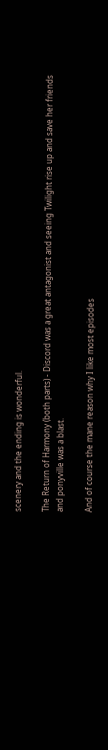scenery and the ending is wonderful.

The Return of Harmony (both parts) - Discord was a great antagonist and seeing Twilight rise up and save her friends and ponyville was a blast.

And of course the mane reason why I like most episodes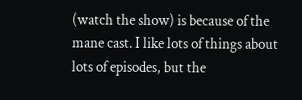(watch the show) is because of the mane cast. I like lots of things about lots of episodes, but the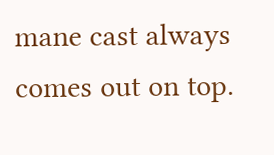mane cast always comes out on top.